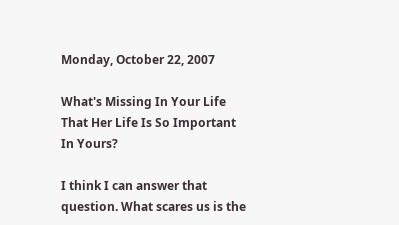Monday, October 22, 2007

What's Missing In Your Life That Her Life Is So Important In Yours?

I think I can answer that question. What scares us is the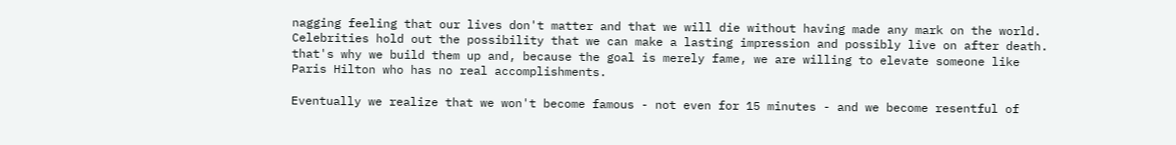nagging feeling that our lives don't matter and that we will die without having made any mark on the world. Celebrities hold out the possibility that we can make a lasting impression and possibly live on after death. that's why we build them up and, because the goal is merely fame, we are willing to elevate someone like Paris Hilton who has no real accomplishments.

Eventually we realize that we won't become famous - not even for 15 minutes - and we become resentful of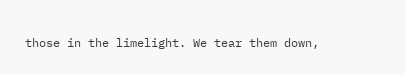those in the limelight. We tear them down,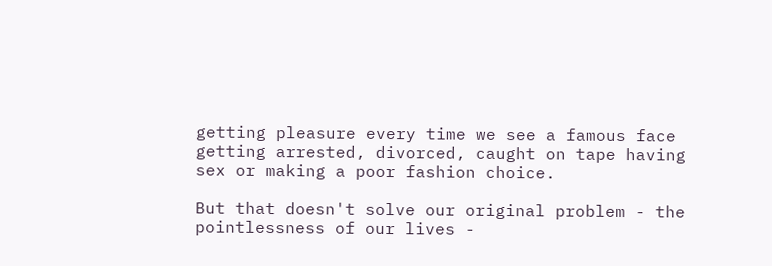getting pleasure every time we see a famous face getting arrested, divorced, caught on tape having sex or making a poor fashion choice.

But that doesn't solve our original problem - the pointlessness of our lives -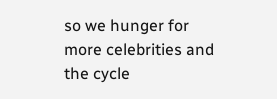so we hunger for more celebrities and the cycle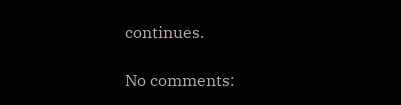continues.

No comments: